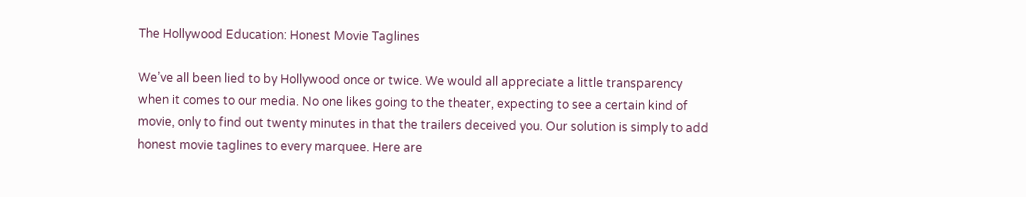The Hollywood Education: Honest Movie Taglines

We’ve all been lied to by Hollywood once or twice. We would all appreciate a little transparency when it comes to our media. No one likes going to the theater, expecting to see a certain kind of movie, only to find out twenty minutes in that the trailers deceived you. Our solution is simply to add honest movie taglines to every marquee. Here are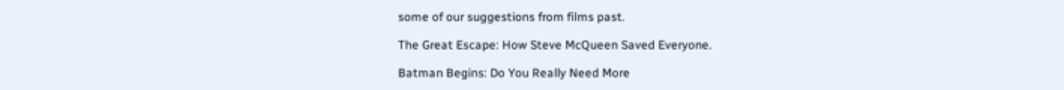some of our suggestions from films past.

The Great Escape: How Steve McQueen Saved Everyone.

Batman Begins: Do You Really Need More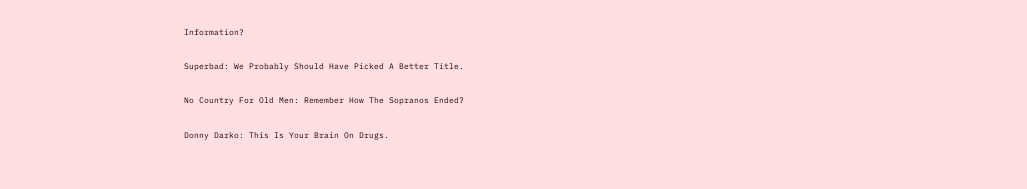Information?

Superbad: We Probably Should Have Picked A Better Title.

No Country For Old Men: Remember How The Sopranos Ended?

Donny Darko: This Is Your Brain On Drugs.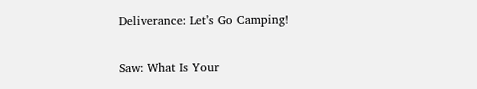Deliverance: Let’s Go Camping!

Saw: What Is Your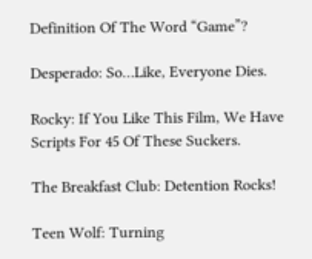Definition Of The Word “Game”?

Desperado: So…Like, Everyone Dies.

Rocky: If You Like This Film, We Have Scripts For 45 Of These Suckers.

The Breakfast Club: Detention Rocks!

Teen Wolf: Turning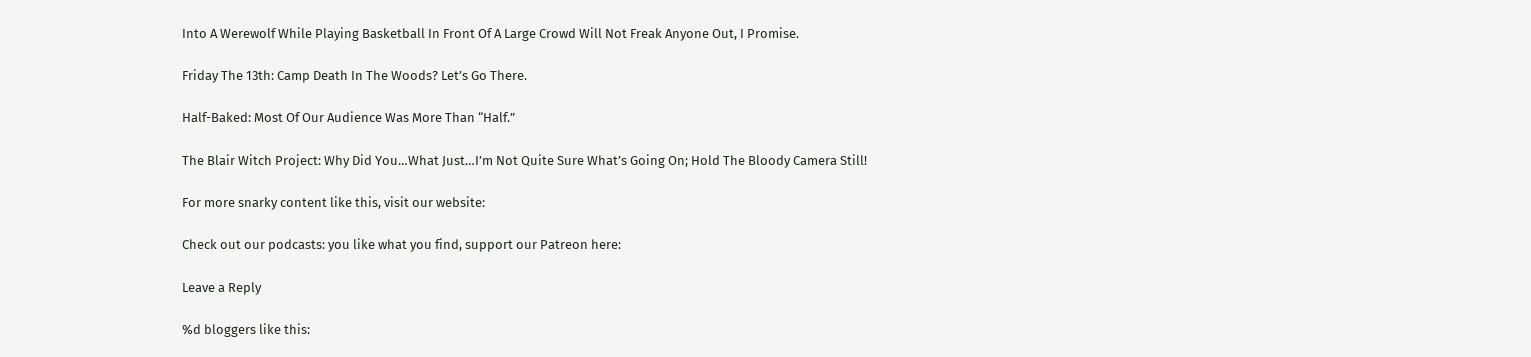Into A Werewolf While Playing Basketball In Front Of A Large Crowd Will Not Freak Anyone Out, I Promise.

Friday The 13th: Camp Death In The Woods? Let’s Go There.

Half-Baked: Most Of Our Audience Was More Than “Half.”

The Blair Witch Project: Why Did You…What Just…I’m Not Quite Sure What’s Going On; Hold The Bloody Camera Still!

For more snarky content like this, visit our website:

Check out our podcasts: you like what you find, support our Patreon here:

Leave a Reply

%d bloggers like this: